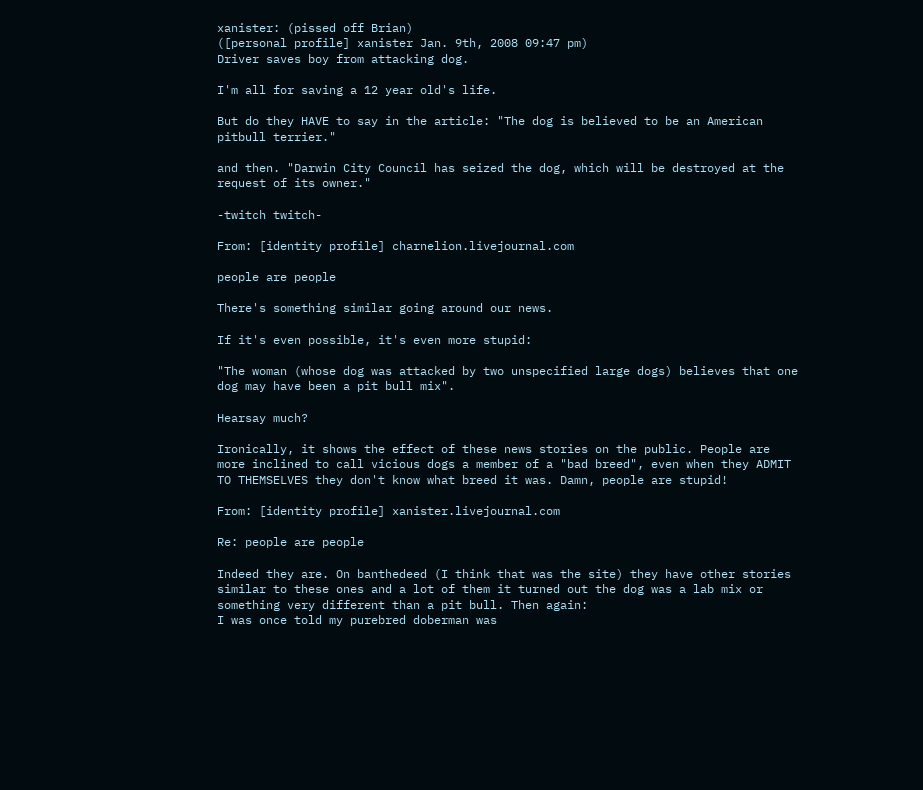xanister: (pissed off Brian)
([personal profile] xanister Jan. 9th, 2008 09:47 pm)
Driver saves boy from attacking dog.

I'm all for saving a 12 year old's life.

But do they HAVE to say in the article: "The dog is believed to be an American pitbull terrier."

and then. "Darwin City Council has seized the dog, which will be destroyed at the request of its owner."

-twitch twitch-

From: [identity profile] charnelion.livejournal.com

people are people

There's something similar going around our news.

If it's even possible, it's even more stupid:

"The woman (whose dog was attacked by two unspecified large dogs) believes that one dog may have been a pit bull mix".

Hearsay much?

Ironically, it shows the effect of these news stories on the public. People are more inclined to call vicious dogs a member of a "bad breed", even when they ADMIT TO THEMSELVES they don't know what breed it was. Damn, people are stupid!

From: [identity profile] xanister.livejournal.com

Re: people are people

Indeed they are. On banthedeed (I think that was the site) they have other stories similar to these ones and a lot of them it turned out the dog was a lab mix or something very different than a pit bull. Then again:
I was once told my purebred doberman was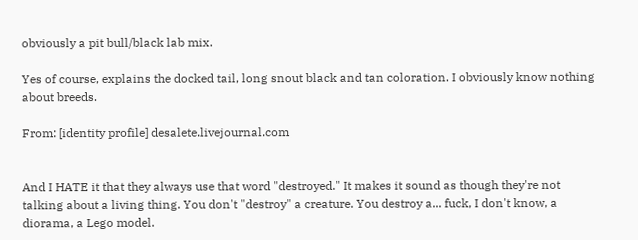obviously a pit bull/black lab mix.

Yes of course, explains the docked tail, long snout black and tan coloration. I obviously know nothing about breeds.

From: [identity profile] desalete.livejournal.com


And I HATE it that they always use that word "destroyed." It makes it sound as though they're not talking about a living thing. You don't "destroy" a creature. You destroy a... fuck, I don't know, a diorama, a Lego model.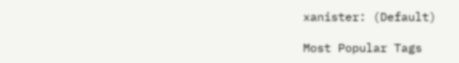xanister: (Default)

Most Popular Tags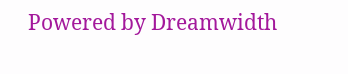Powered by Dreamwidth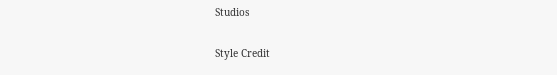Studios

Style Credit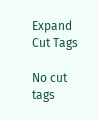Expand Cut Tags

No cut tags